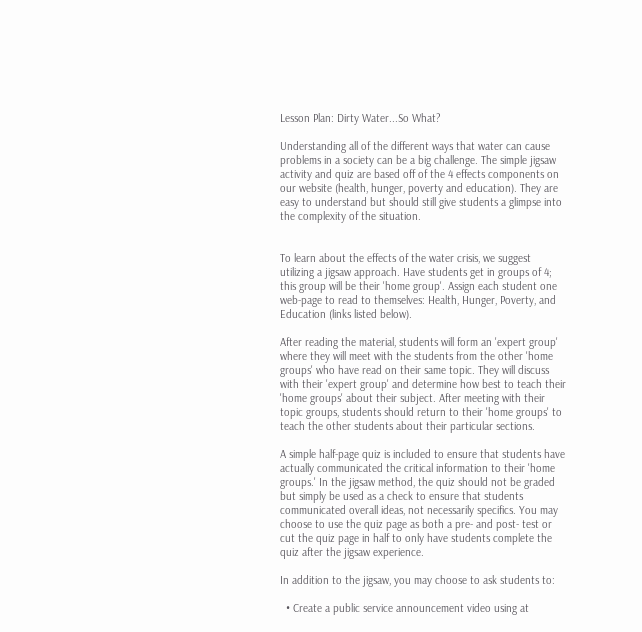Lesson Plan: Dirty Water...So What?

Understanding all of the different ways that water can cause problems in a society can be a big challenge. The simple jigsaw activity and quiz are based off of the 4 effects components on our website (health, hunger, poverty and education). They are easy to understand but should still give students a glimpse into the complexity of the situation.


To learn about the effects of the water crisis, we suggest utilizing a jigsaw approach. Have students get in groups of 4; this group will be their 'home group'. Assign each student one web-page to read to themselves: Health, Hunger, Poverty, and Education (links listed below).

After reading the material, students will form an 'expert group' where they will meet with the students from the other 'home groups' who have read on their same topic. They will discuss with their 'expert group' and determine how best to teach their 'home groups' about their subject. After meeting with their topic groups, students should return to their 'home groups' to teach the other students about their particular sections.

A simple half-page quiz is included to ensure that students have actually communicated the critical information to their 'home groups.' In the jigsaw method, the quiz should not be graded but simply be used as a check to ensure that students communicated overall ideas, not necessarily specifics. You may choose to use the quiz page as both a pre- and post- test or cut the quiz page in half to only have students complete the quiz after the jigsaw experience.

In addition to the jigsaw, you may choose to ask students to:

  • Create a public service announcement video using at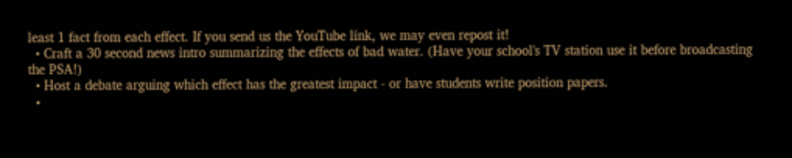least 1 fact from each effect. If you send us the YouTube link, we may even repost it!
  • Craft a 30 second news intro summarizing the effects of bad water. (Have your school's TV station use it before broadcasting the PSA!)
  • Host a debate arguing which effect has the greatest impact - or have students write position papers.
  •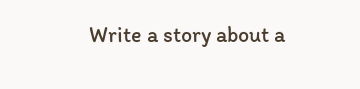Write a story about a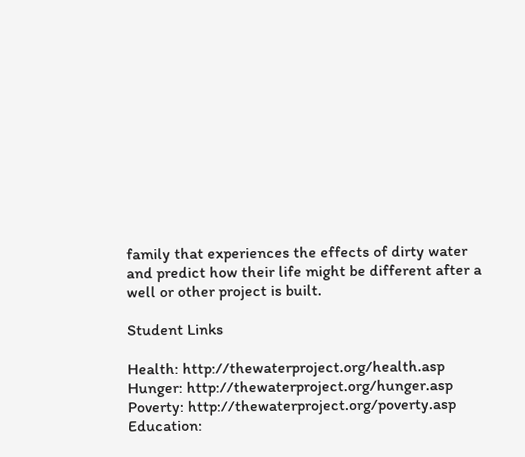family that experiences the effects of dirty water and predict how their life might be different after a well or other project is built.

Student Links

Health: http://thewaterproject.org/health.asp
Hunger: http://thewaterproject.org/hunger.asp
Poverty: http://thewaterproject.org/poverty.asp
Education: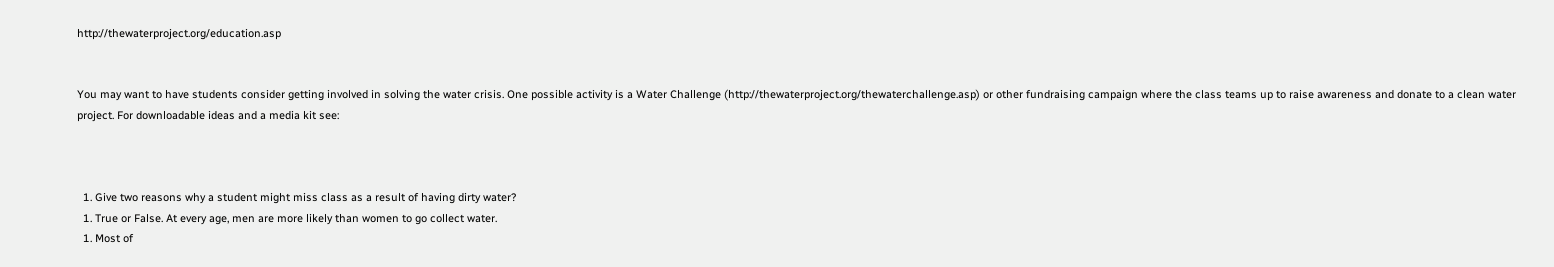http://thewaterproject.org/education.asp


You may want to have students consider getting involved in solving the water crisis. One possible activity is a Water Challenge (http://thewaterproject.org/thewaterchallenge.asp) or other fundraising campaign where the class teams up to raise awareness and donate to a clean water project. For downloadable ideas and a media kit see:



  1. Give two reasons why a student might miss class as a result of having dirty water?
  1. True or False. At every age, men are more likely than women to go collect water.
  1. Most of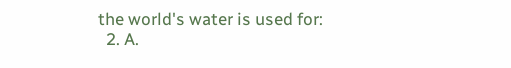the world's water is used for:
  2. A.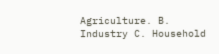Agriculture. B. Industry C. Household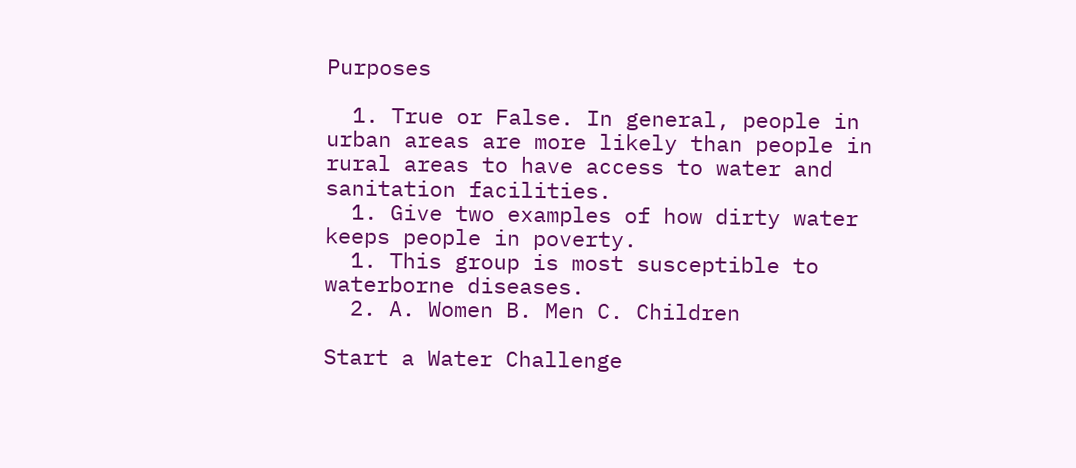Purposes

  1. True or False. In general, people in urban areas are more likely than people in rural areas to have access to water and sanitation facilities.
  1. Give two examples of how dirty water keeps people in poverty.
  1. This group is most susceptible to waterborne diseases.
  2. A. Women B. Men C. Children

Start a Water Challenge